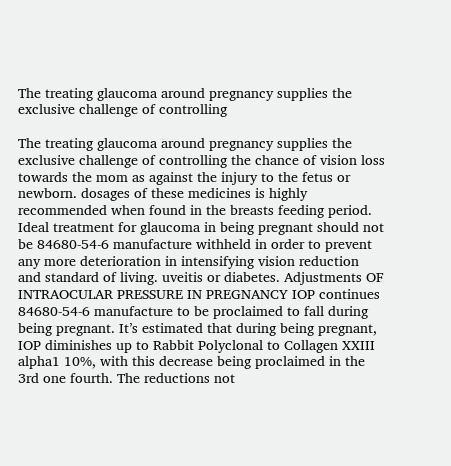The treating glaucoma around pregnancy supplies the exclusive challenge of controlling

The treating glaucoma around pregnancy supplies the exclusive challenge of controlling the chance of vision loss towards the mom as against the injury to the fetus or newborn. dosages of these medicines is highly recommended when found in the breasts feeding period. Ideal treatment for glaucoma in being pregnant should not be 84680-54-6 manufacture withheld in order to prevent any more deterioration in intensifying vision reduction and standard of living. uveitis or diabetes. Adjustments OF INTRAOCULAR PRESSURE IN PREGNANCY IOP continues 84680-54-6 manufacture to be proclaimed to fall during being pregnant. It’s estimated that during being pregnant, IOP diminishes up to Rabbit Polyclonal to Collagen XXIII alpha1 10%, with this decrease being proclaimed in the 3rd one fourth. The reductions not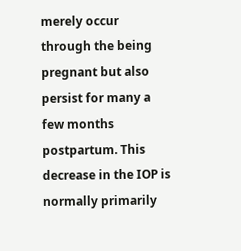merely occur through the being pregnant but also persist for many a few months postpartum. This decrease in the IOP is normally primarily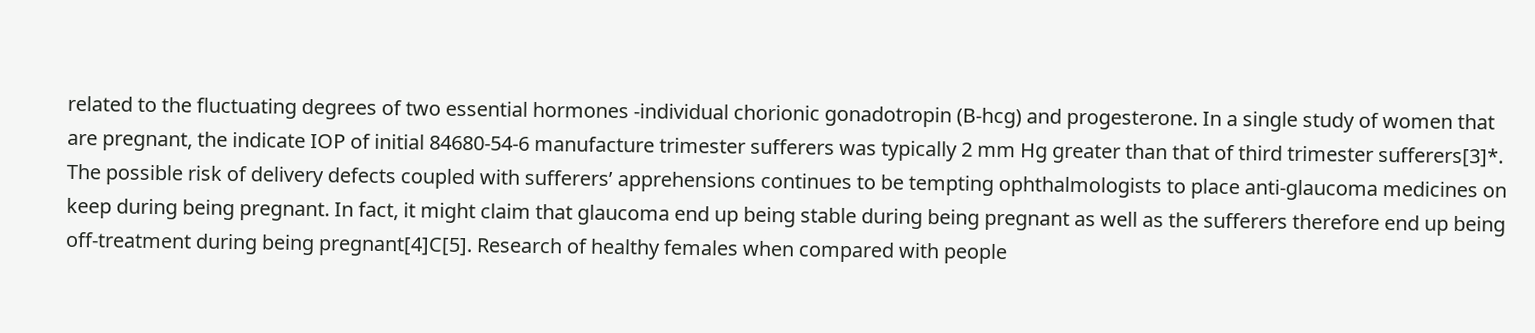related to the fluctuating degrees of two essential hormones -individual chorionic gonadotropin (B-hcg) and progesterone. In a single study of women that are pregnant, the indicate IOP of initial 84680-54-6 manufacture trimester sufferers was typically 2 mm Hg greater than that of third trimester sufferers[3]*. The possible risk of delivery defects coupled with sufferers’ apprehensions continues to be tempting ophthalmologists to place anti-glaucoma medicines on keep during being pregnant. In fact, it might claim that glaucoma end up being stable during being pregnant as well as the sufferers therefore end up being off-treatment during being pregnant[4]C[5]. Research of healthy females when compared with people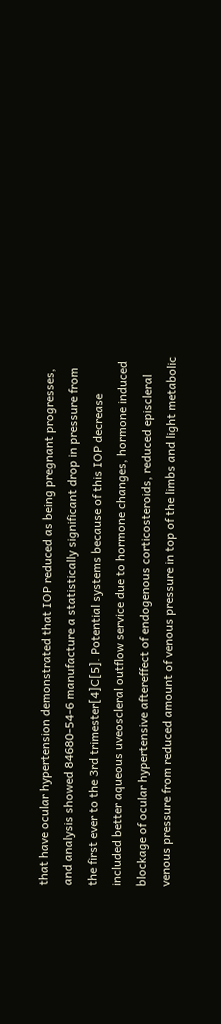that have ocular hypertension demonstrated that IOP reduced as being pregnant progresses, and analysis showed 84680-54-6 manufacture a statistically significant drop in pressure from the first ever to the 3rd trimester[4]C[5]. Potential systems because of this IOP decrease included better aqueous uveoscleral outflow service due to hormone changes, hormone induced blockage of ocular hypertensive aftereffect of endogenous corticosteroids, reduced episcleral venous pressure from reduced amount of venous pressure in top of the limbs and light metabolic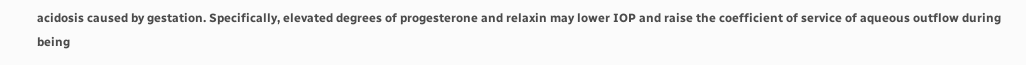acidosis caused by gestation. Specifically, elevated degrees of progesterone and relaxin may lower IOP and raise the coefficient of service of aqueous outflow during being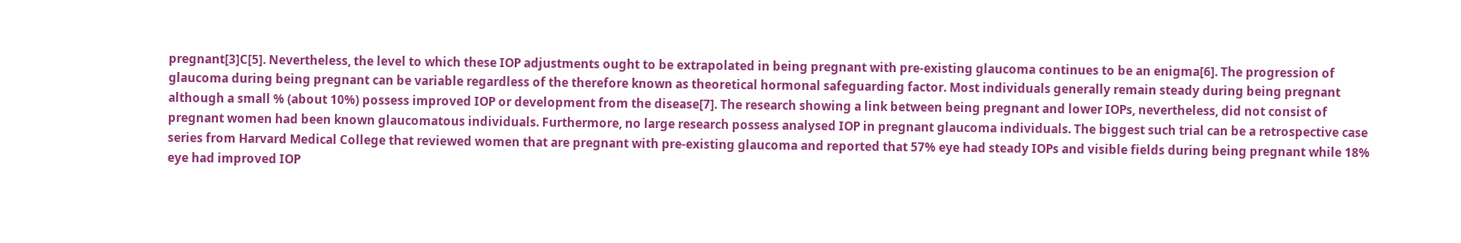pregnant[3]C[5]. Nevertheless, the level to which these IOP adjustments ought to be extrapolated in being pregnant with pre-existing glaucoma continues to be an enigma[6]. The progression of glaucoma during being pregnant can be variable regardless of the therefore known as theoretical hormonal safeguarding factor. Most individuals generally remain steady during being pregnant although a small % (about 10%) possess improved IOP or development from the disease[7]. The research showing a link between being pregnant and lower IOPs, nevertheless, did not consist of pregnant women had been known glaucomatous individuals. Furthermore, no large research possess analysed IOP in pregnant glaucoma individuals. The biggest such trial can be a retrospective case series from Harvard Medical College that reviewed women that are pregnant with pre-existing glaucoma and reported that 57% eye had steady IOPs and visible fields during being pregnant while 18% eye had improved IOP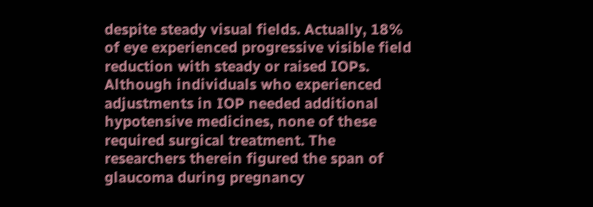despite steady visual fields. Actually, 18% of eye experienced progressive visible field reduction with steady or raised IOPs. Although individuals who experienced adjustments in IOP needed additional hypotensive medicines, none of these required surgical treatment. The researchers therein figured the span of glaucoma during pregnancy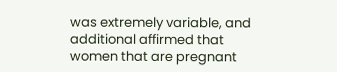was extremely variable, and additional affirmed that women that are pregnant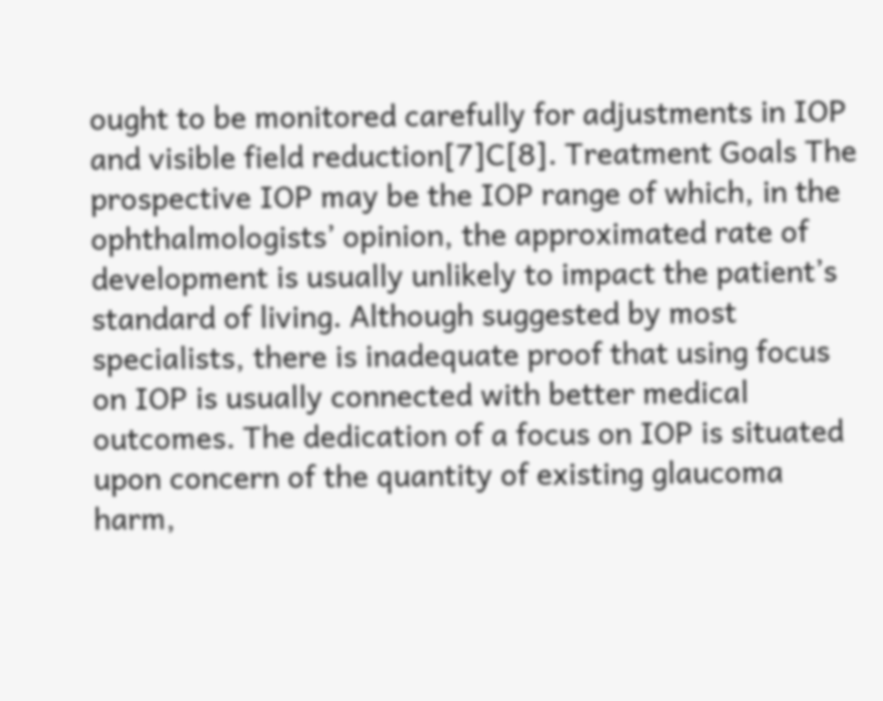ought to be monitored carefully for adjustments in IOP and visible field reduction[7]C[8]. Treatment Goals The prospective IOP may be the IOP range of which, in the ophthalmologists’ opinion, the approximated rate of development is usually unlikely to impact the patient’s standard of living. Although suggested by most specialists, there is inadequate proof that using focus on IOP is usually connected with better medical outcomes. The dedication of a focus on IOP is situated upon concern of the quantity of existing glaucoma harm,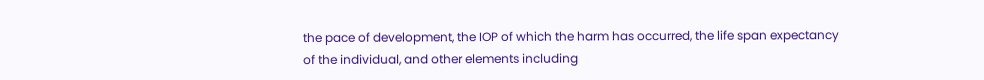the pace of development, the IOP of which the harm has occurred, the life span expectancy of the individual, and other elements including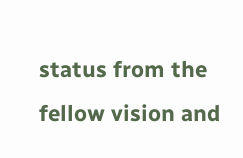status from the fellow vision and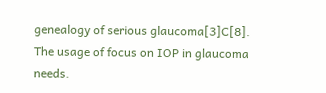genealogy of serious glaucoma[3]C[8]. The usage of focus on IOP in glaucoma needs.